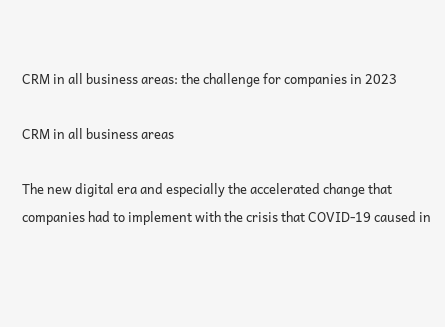CRM in all business areas: the challenge for companies in 2023

CRM in all business areas

The new digital era and especially the accelerated change that companies had to implement with the crisis that COVID-19 caused in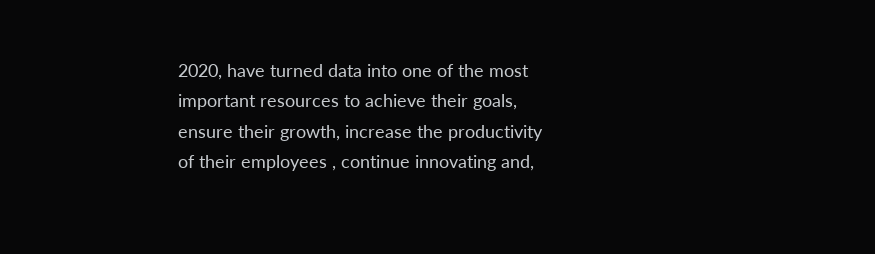2020, have turned data into one of the most important resources to achieve their goals, ensure their growth, increase the productivity of their employees , continue innovating and,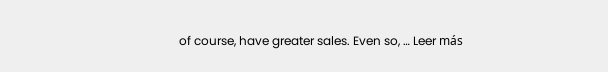of course, have greater sales. Even so, … Leer más